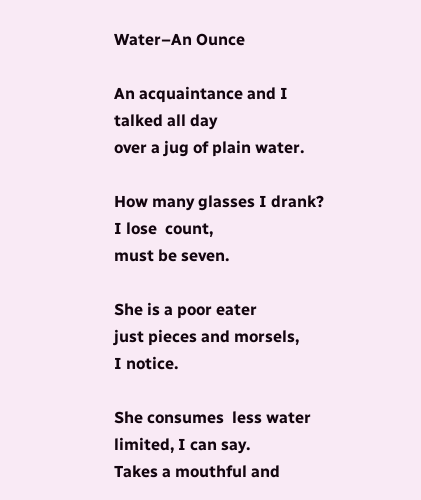Water–An Ounce

An acquaintance and I
talked all day
over a jug of plain water.

How many glasses I drank?
I lose  count,
must be seven.

She is a poor eater
just pieces and morsels,
I notice.

She consumes  less water
limited, I can say.
Takes a mouthful and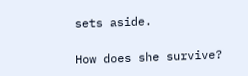sets aside.

How does she survive?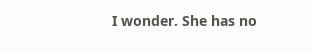I wonder. She has no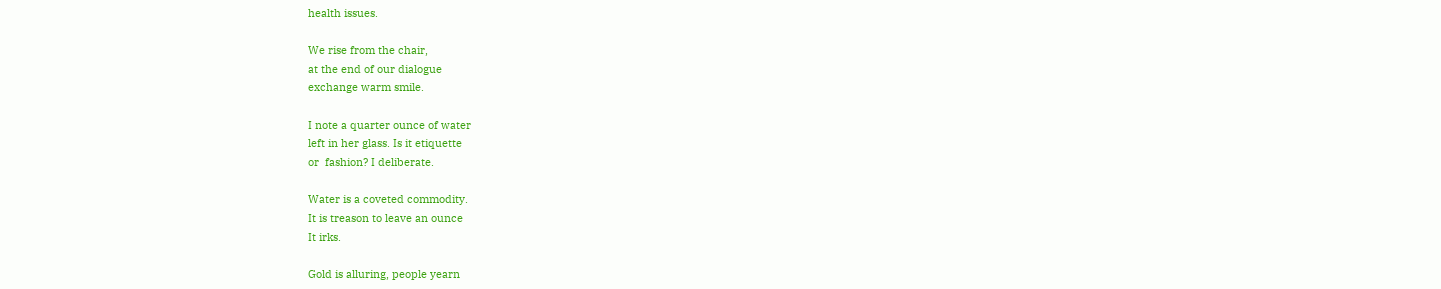health issues.

We rise from the chair,
at the end of our dialogue
exchange warm smile.

I note a quarter ounce of water
left in her glass. Is it etiquette
or  fashion? I deliberate.

Water is a coveted commodity.
It is treason to leave an ounce
It irks.

Gold is alluring, people yearn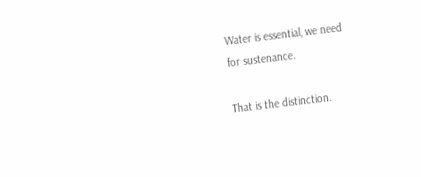Water is essential, we need
for sustenance.

That is the distinction.